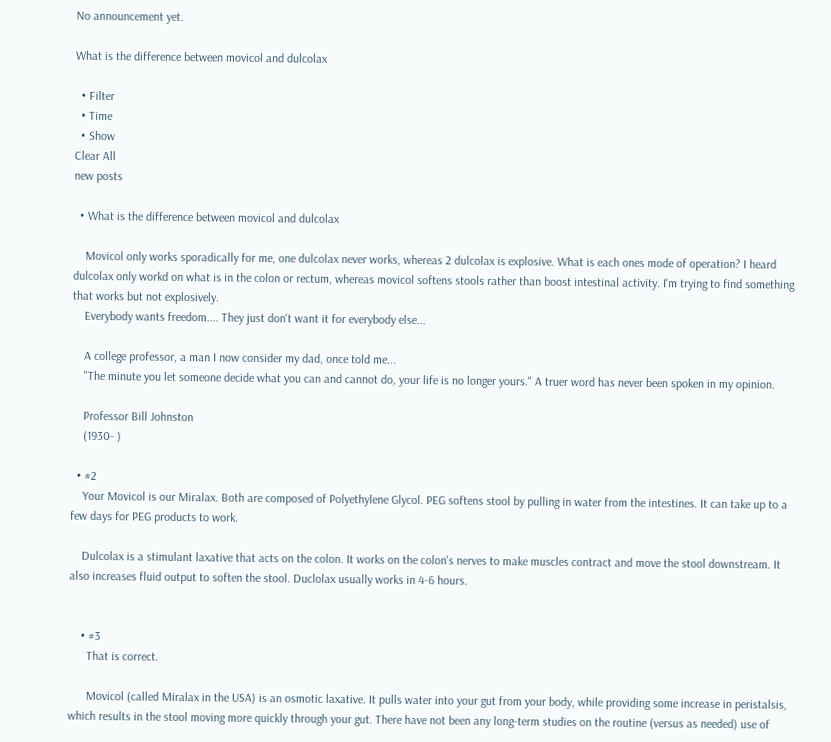No announcement yet.

What is the difference between movicol and dulcolax

  • Filter
  • Time
  • Show
Clear All
new posts

  • What is the difference between movicol and dulcolax

    Movicol only works sporadically for me, one dulcolax never works, whereas 2 dulcolax is explosive. What is each ones mode of operation? I heard dulcolax only workd on what is in the colon or rectum, whereas movicol softens stools rather than boost intestinal activity. I'm trying to find something that works but not explosively.
    Everybody wants freedom.... They just don't want it for everybody else...

    A college professor, a man I now consider my dad, once told me...
    "The minute you let someone decide what you can and cannot do, your life is no longer yours." A truer word has never been spoken in my opinion.

    Professor Bill Johnston
    (1930- )

  • #2
    Your Movicol is our Miralax. Both are composed of Polyethylene Glycol. PEG softens stool by pulling in water from the intestines. It can take up to a few days for PEG products to work.

    Dulcolax is a stimulant laxative that acts on the colon. It works on the colon's nerves to make muscles contract and move the stool downstream. It also increases fluid output to soften the stool. Duclolax usually works in 4-6 hours.


    • #3
      That is correct.

      Movicol (called Miralax in the USA) is an osmotic laxative. It pulls water into your gut from your body, while providing some increase in peristalsis, which results in the stool moving more quickly through your gut. There have not been any long-term studies on the routine (versus as needed) use of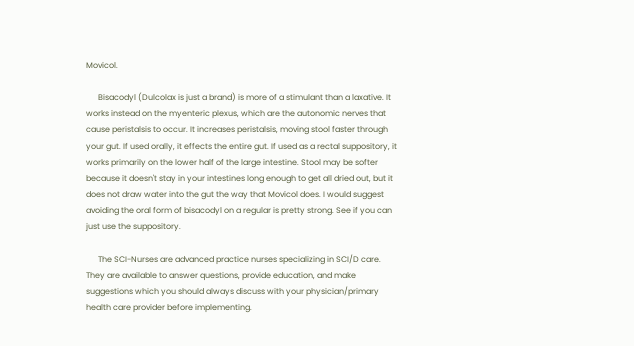Movicol.

      Bisacodyl (Dulcolax is just a brand) is more of a stimulant than a laxative. It works instead on the myenteric plexus, which are the autonomic nerves that cause peristalsis to occur. It increases peristalsis, moving stool faster through your gut. If used orally, it effects the entire gut. If used as a rectal suppository, it works primarily on the lower half of the large intestine. Stool may be softer because it doesn't stay in your intestines long enough to get all dried out, but it does not draw water into the gut the way that Movicol does. I would suggest avoiding the oral form of bisacodyl on a regular is pretty strong. See if you can just use the suppository.

      The SCI-Nurses are advanced practice nurses specializing in SCI/D care. They are available to answer questions, provide education, and make suggestions which you should always discuss with your physician/primary health care provider before implementing.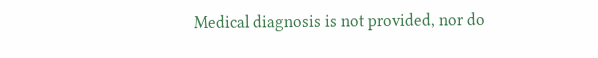Medical diagnosis is not provided, nor do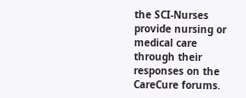the SCI-Nurses provide nursing or medical care through their responses on the CareCure forums.